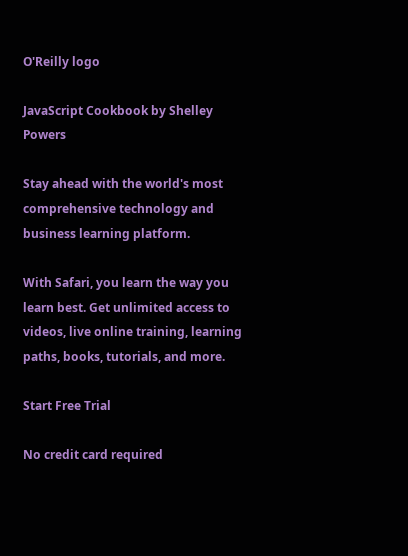O'Reilly logo

JavaScript Cookbook by Shelley Powers

Stay ahead with the world's most comprehensive technology and business learning platform.

With Safari, you learn the way you learn best. Get unlimited access to videos, live online training, learning paths, books, tutorials, and more.

Start Free Trial

No credit card required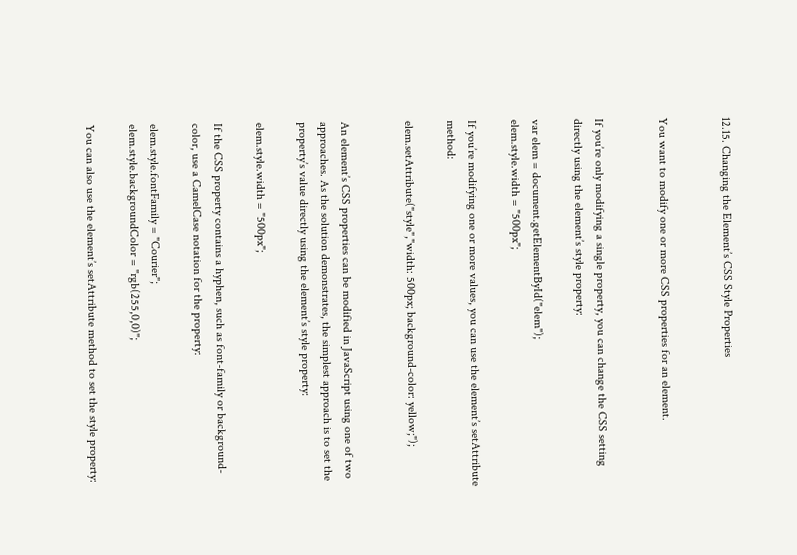12.15. Changing the Element’s CSS Style Properties


You want to modify one or more CSS properties for an element.


If you’re only modifying a single property, you can change the CSS setting directly using the element’s style property:

var elem = document.getElementById("elem");
elem.style.width = "500px";

If you’re modifying one or more values, you can use the element’s setAttribute method:

elem.setAttribute("style","width: 500px; background-color: yellow;");


An element’s CSS properties can be modified in JavaScript using one of two approaches. As the solution demonstrates, the simplest approach is to set the property’s value directly using the element’s style property:

elem.style.width = "500px";

If the CSS property contains a hyphen, such as font-family or background-color, use a CamelCase notation for the property:

elem.style.fontFamily = "Courier";
elem.style.backgroundColor = "rgb(255,0,0)";

You can also use the element’s setAttribute method to set the style property: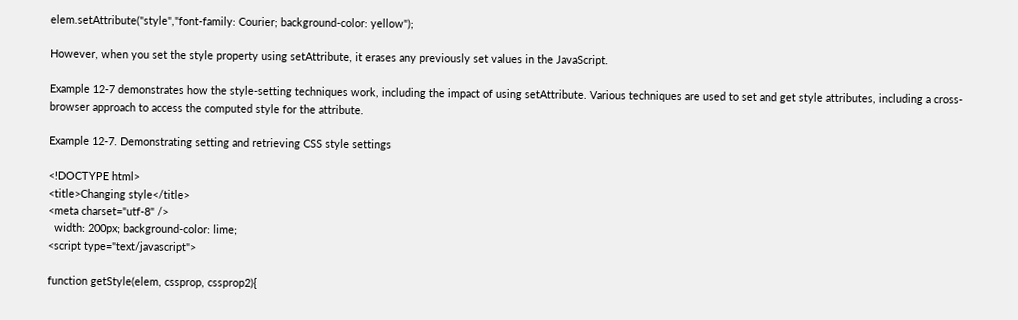elem.setAttribute("style","font-family: Courier; background-color: yellow");

However, when you set the style property using setAttribute, it erases any previously set values in the JavaScript.

Example 12-7 demonstrates how the style-setting techniques work, including the impact of using setAttribute. Various techniques are used to set and get style attributes, including a cross-browser approach to access the computed style for the attribute.

Example 12-7. Demonstrating setting and retrieving CSS style settings

<!DOCTYPE html>
<title>Changing style</title>
<meta charset="utf-8" />
  width: 200px; background-color: lime;
<script type="text/javascript">

function getStyle(elem, cssprop, cssprop2){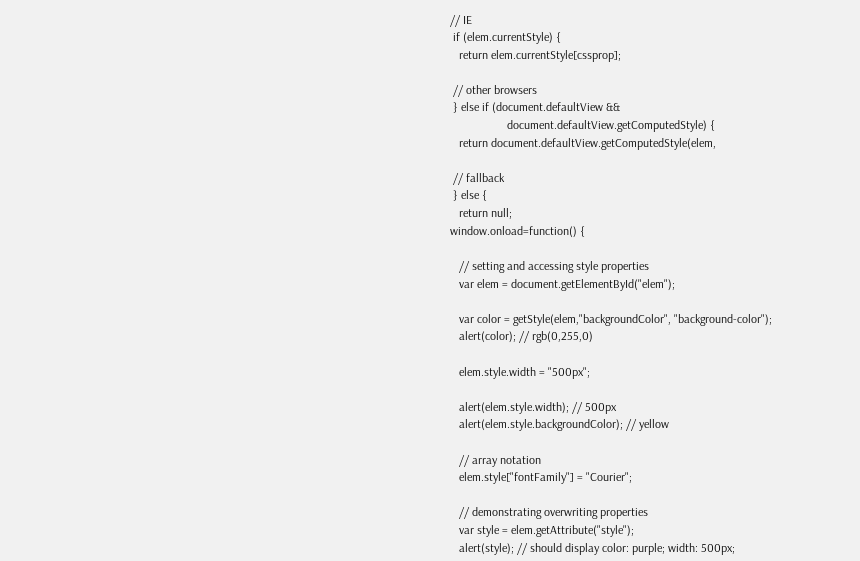// IE
 if (elem.currentStyle) {
   return elem.currentStyle[cssprop];

 // other browsers
 } else if (document.defaultView &&
                   document.defaultView.getComputedStyle) {
   return document.defaultView.getComputedStyle(elem,

 // fallback
 } else {
   return null;
window.onload=function() {

   // setting and accessing style properties
   var elem = document.getElementById("elem");

   var color = getStyle(elem,"backgroundColor", "background-color");
   alert(color); // rgb(0,255,0)

   elem.style.width = "500px";

   alert(elem.style.width); // 500px
   alert(elem.style.backgroundColor); // yellow

   // array notation
   elem.style["fontFamily"] = "Courier";

   // demonstrating overwriting properties
   var style = elem.getAttribute("style");
   alert(style); // should display color: purple; width: 500px;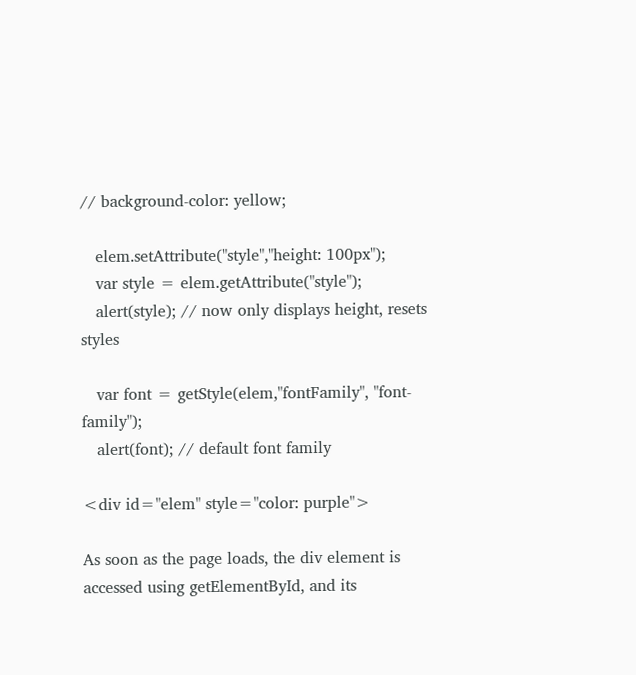// background-color: yellow;

   elem.setAttribute("style","height: 100px");
   var style = elem.getAttribute("style");
   alert(style); // now only displays height, resets styles

   var font = getStyle(elem,"fontFamily", "font-family");
   alert(font); // default font family

<div id="elem" style="color: purple">

As soon as the page loads, the div element is accessed using getElementById, and its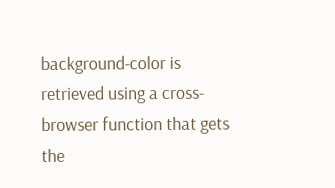background-color is retrieved using a cross-browser function that gets the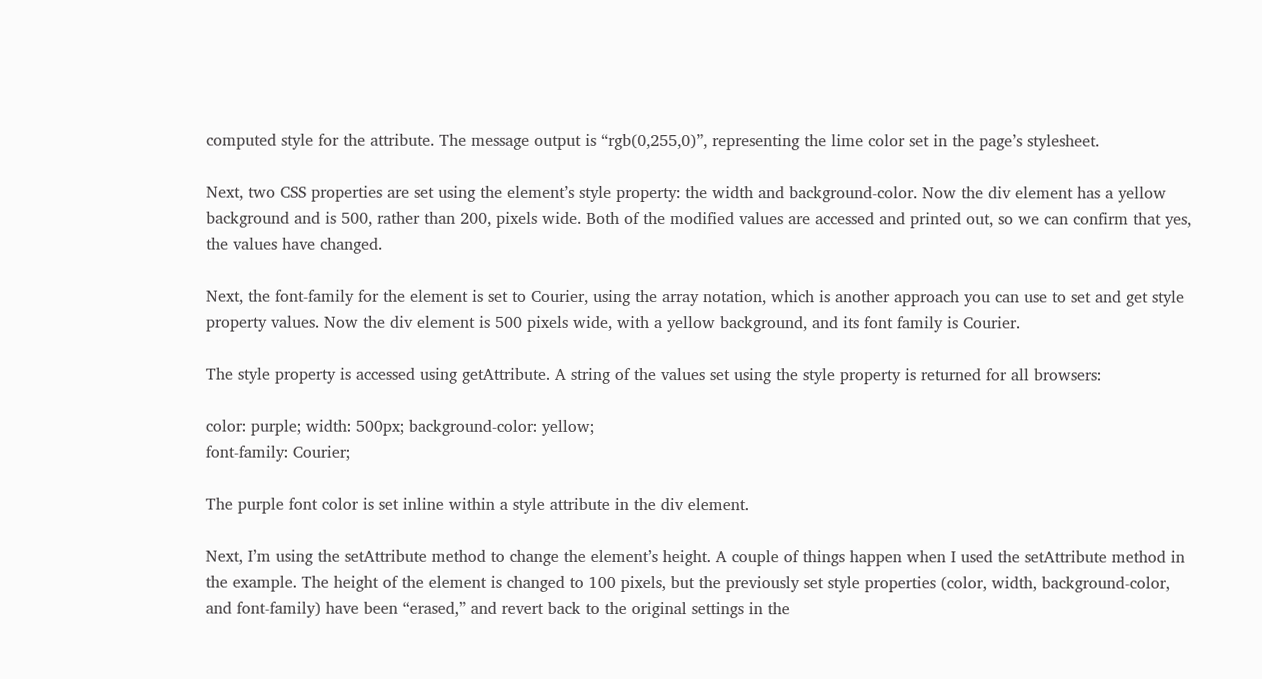computed style for the attribute. The message output is “rgb(0,255,0)”, representing the lime color set in the page’s stylesheet.

Next, two CSS properties are set using the element’s style property: the width and background-color. Now the div element has a yellow background and is 500, rather than 200, pixels wide. Both of the modified values are accessed and printed out, so we can confirm that yes, the values have changed.

Next, the font-family for the element is set to Courier, using the array notation, which is another approach you can use to set and get style property values. Now the div element is 500 pixels wide, with a yellow background, and its font family is Courier.

The style property is accessed using getAttribute. A string of the values set using the style property is returned for all browsers:

color: purple; width: 500px; background-color: yellow;
font-family: Courier;

The purple font color is set inline within a style attribute in the div element.

Next, I’m using the setAttribute method to change the element’s height. A couple of things happen when I used the setAttribute method in the example. The height of the element is changed to 100 pixels, but the previously set style properties (color, width, background-color, and font-family) have been “erased,” and revert back to the original settings in the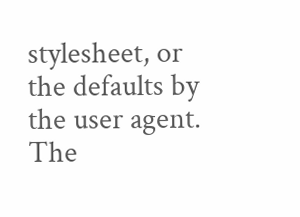stylesheet, or the defaults by the user agent. The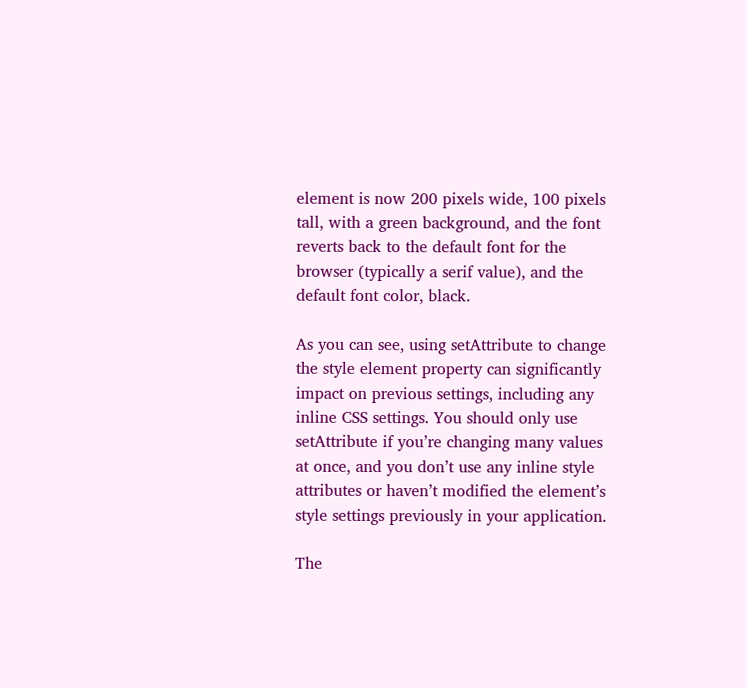element is now 200 pixels wide, 100 pixels tall, with a green background, and the font reverts back to the default font for the browser (typically a serif value), and the default font color, black.

As you can see, using setAttribute to change the style element property can significantly impact on previous settings, including any inline CSS settings. You should only use setAttribute if you’re changing many values at once, and you don’t use any inline style attributes or haven’t modified the element’s style settings previously in your application.

The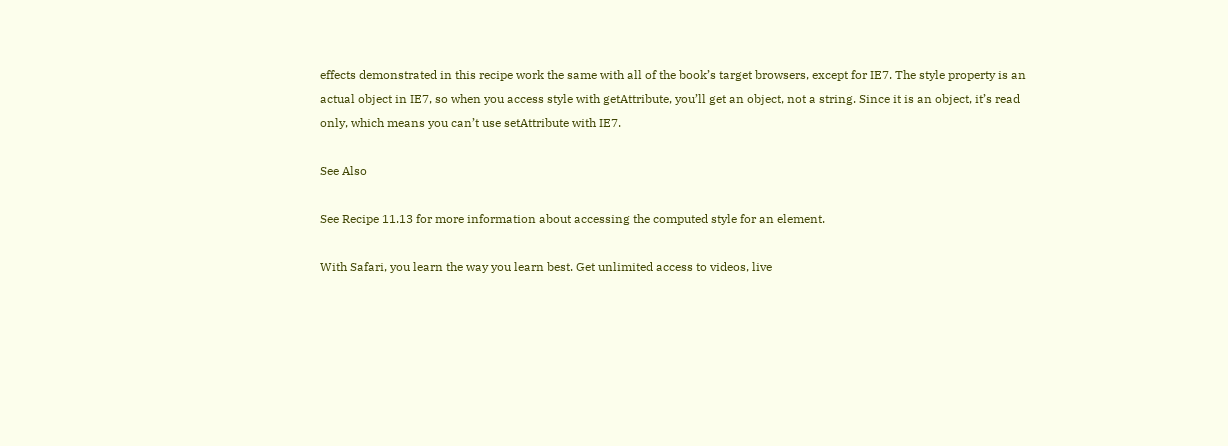effects demonstrated in this recipe work the same with all of the book’s target browsers, except for IE7. The style property is an actual object in IE7, so when you access style with getAttribute, you’ll get an object, not a string. Since it is an object, it’s read only, which means you can’t use setAttribute with IE7.

See Also

See Recipe 11.13 for more information about accessing the computed style for an element.

With Safari, you learn the way you learn best. Get unlimited access to videos, live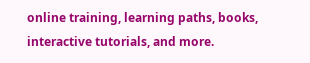online training, learning paths, books, interactive tutorials, and more.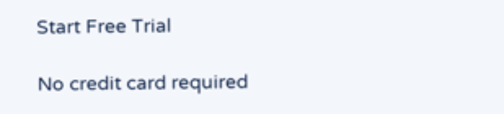Start Free Trial

No credit card required